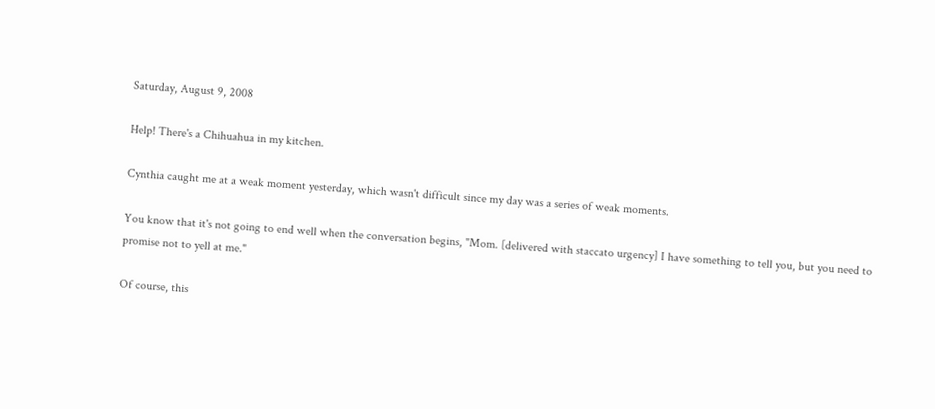Saturday, August 9, 2008

Help! There's a Chihuahua in my kitchen.

Cynthia caught me at a weak moment yesterday, which wasn't difficult since my day was a series of weak moments.

You know that it's not going to end well when the conversation begins, "Mom. [delivered with staccato urgency] I have something to tell you, but you need to promise not to yell at me."

Of course, this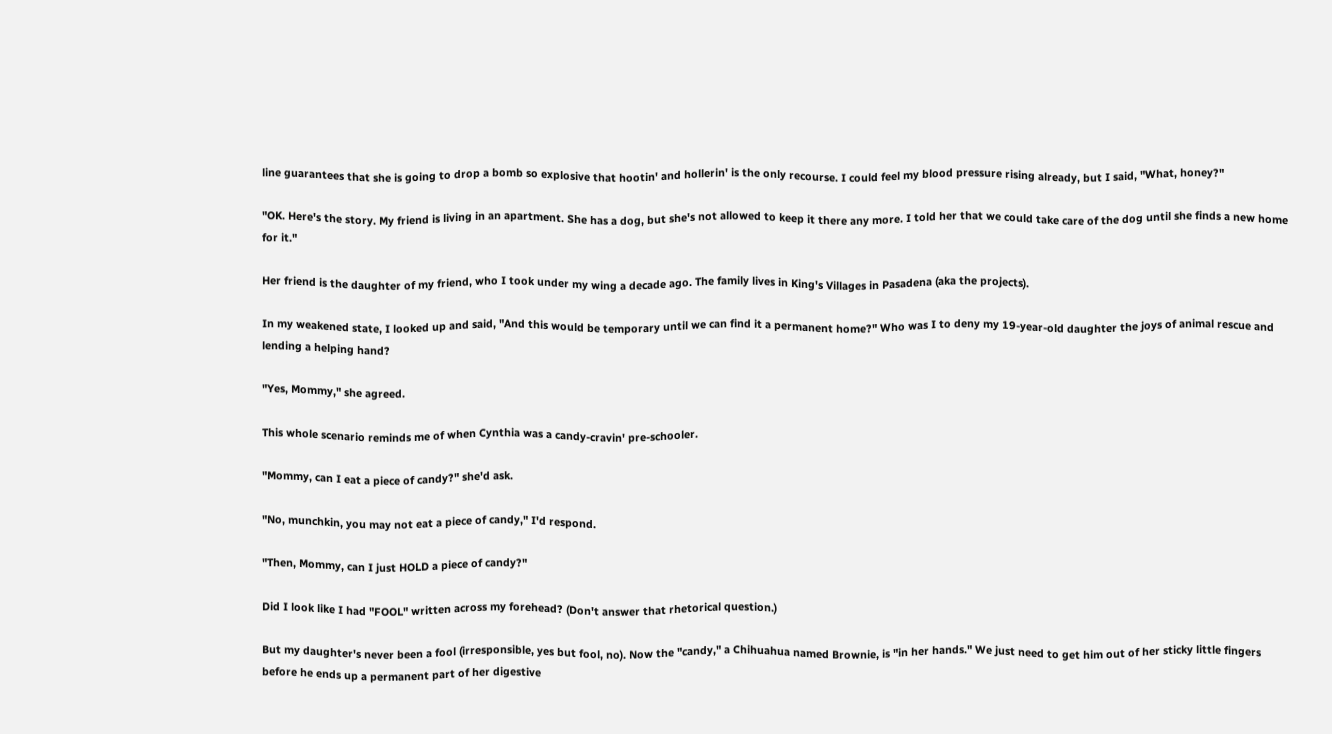line guarantees that she is going to drop a bomb so explosive that hootin' and hollerin' is the only recourse. I could feel my blood pressure rising already, but I said, "What, honey?"

"OK. Here's the story. My friend is living in an apartment. She has a dog, but she's not allowed to keep it there any more. I told her that we could take care of the dog until she finds a new home for it."

Her friend is the daughter of my friend, who I took under my wing a decade ago. The family lives in King's Villages in Pasadena (aka the projects).

In my weakened state, I looked up and said, "And this would be temporary until we can find it a permanent home?" Who was I to deny my 19-year-old daughter the joys of animal rescue and lending a helping hand?

"Yes, Mommy," she agreed.

This whole scenario reminds me of when Cynthia was a candy-cravin' pre-schooler.

"Mommy, can I eat a piece of candy?" she'd ask.

"No, munchkin, you may not eat a piece of candy," I'd respond.

"Then, Mommy, can I just HOLD a piece of candy?"

Did I look like I had "FOOL" written across my forehead? (Don't answer that rhetorical question.)

But my daughter's never been a fool (irresponsible, yes but fool, no). Now the "candy," a Chihuahua named Brownie, is "in her hands." We just need to get him out of her sticky little fingers before he ends up a permanent part of her digestive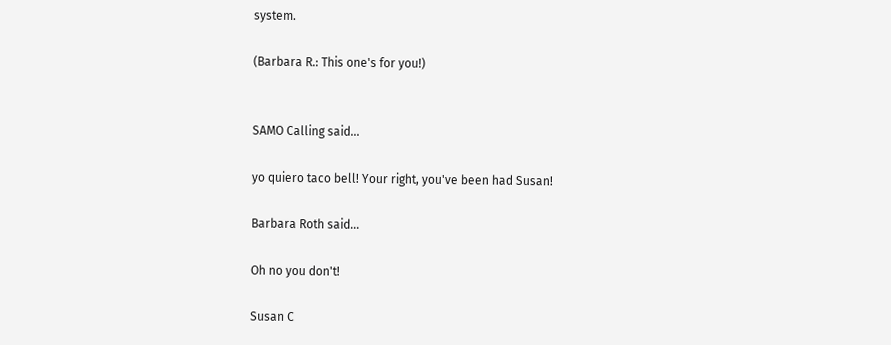system.

(Barbara R.: This one's for you!)


SAMO Calling said...

yo quiero taco bell! Your right, you've been had Susan!

Barbara Roth said...

Oh no you don't!

Susan C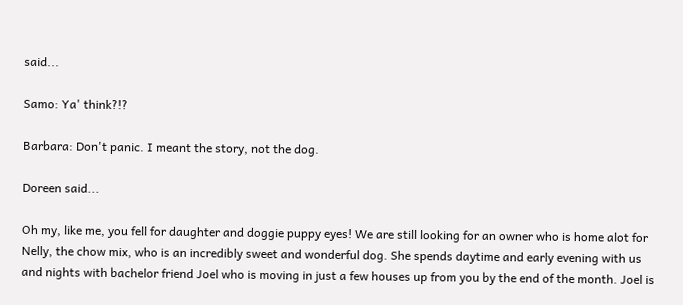said...

Samo: Ya' think?!?

Barbara: Don't panic. I meant the story, not the dog.

Doreen said...

Oh my, like me, you fell for daughter and doggie puppy eyes! We are still looking for an owner who is home alot for Nelly, the chow mix, who is an incredibly sweet and wonderful dog. She spends daytime and early evening with us and nights with bachelor friend Joel who is moving in just a few houses up from you by the end of the month. Joel is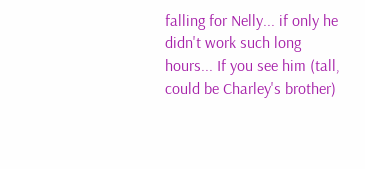falling for Nelly... if only he didn't work such long hours... If you see him (tall, could be Charley's brother)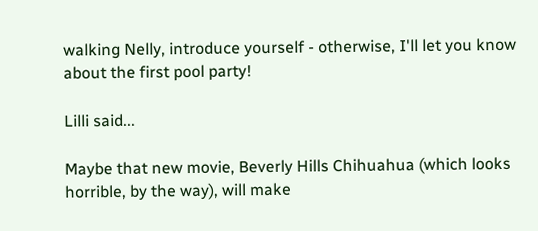walking Nelly, introduce yourself - otherwise, I'll let you know about the first pool party!

Lilli said...

Maybe that new movie, Beverly Hills Chihuahua (which looks horrible, by the way), will make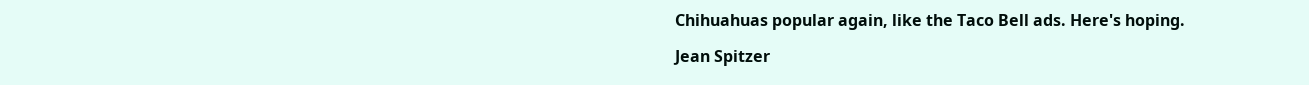Chihuahuas popular again, like the Taco Bell ads. Here's hoping.

Jean Spitzer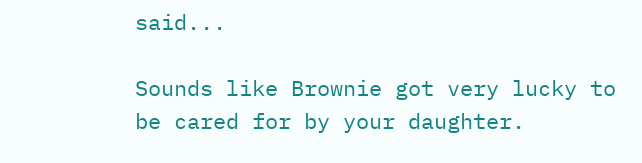said...

Sounds like Brownie got very lucky to be cared for by your daughter.